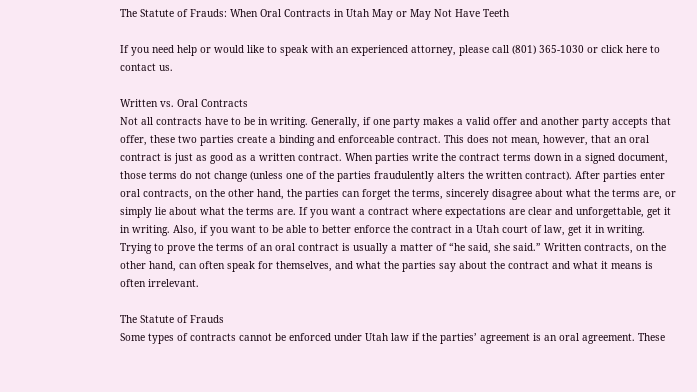The Statute of Frauds: When Oral Contracts in Utah May or May Not Have Teeth

If you need help or would like to speak with an experienced attorney, please call (801) 365-1030 or click here to contact us.

Written vs. Oral Contracts
Not all contracts have to be in writing. Generally, if one party makes a valid offer and another party accepts that offer, these two parties create a binding and enforceable contract. This does not mean, however, that an oral contract is just as good as a written contract. When parties write the contract terms down in a signed document, those terms do not change (unless one of the parties fraudulently alters the written contract). After parties enter oral contracts, on the other hand, the parties can forget the terms, sincerely disagree about what the terms are, or simply lie about what the terms are. If you want a contract where expectations are clear and unforgettable, get it in writing. Also, if you want to be able to better enforce the contract in a Utah court of law, get it in writing. Trying to prove the terms of an oral contract is usually a matter of “he said, she said.” Written contracts, on the other hand, can often speak for themselves, and what the parties say about the contract and what it means is often irrelevant.

The Statute of Frauds
Some types of contracts cannot be enforced under Utah law if the parties’ agreement is an oral agreement. These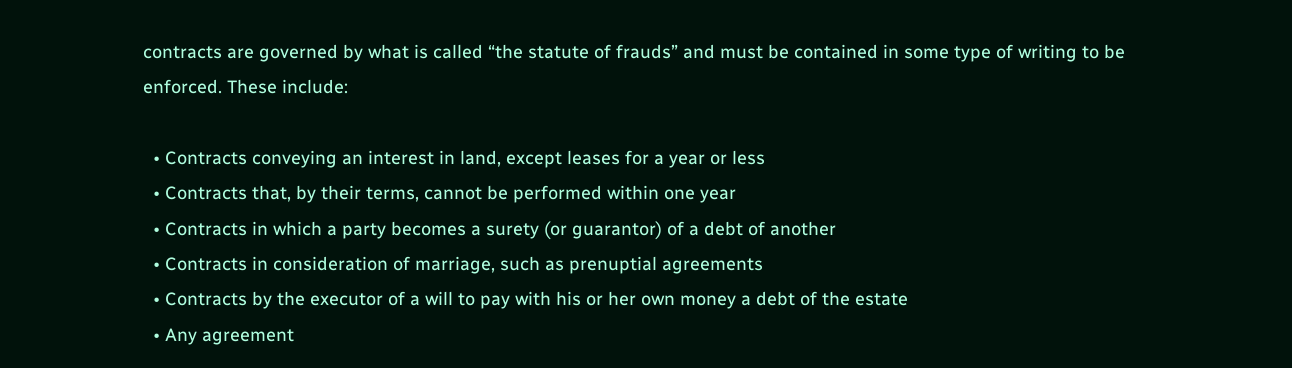contracts are governed by what is called “the statute of frauds” and must be contained in some type of writing to be enforced. These include:

  • Contracts conveying an interest in land, except leases for a year or less
  • Contracts that, by their terms, cannot be performed within one year
  • Contracts in which a party becomes a surety (or guarantor) of a debt of another
  • Contracts in consideration of marriage, such as prenuptial agreements
  • Contracts by the executor of a will to pay with his or her own money a debt of the estate
  • Any agreement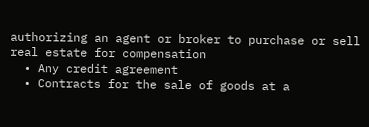authorizing an agent or broker to purchase or sell real estate for compensation
  • Any credit agreement
  • Contracts for the sale of goods at a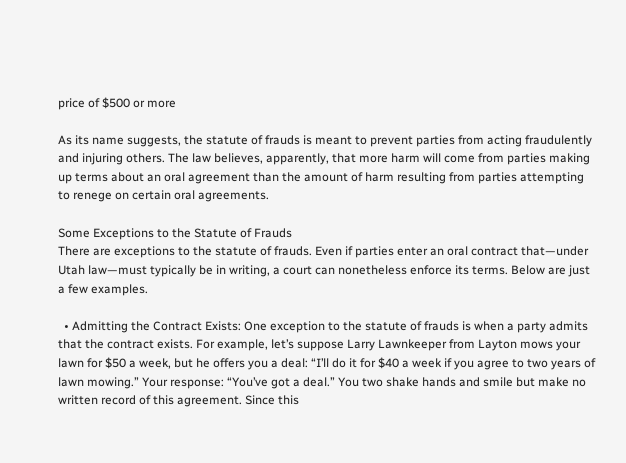price of $500 or more

As its name suggests, the statute of frauds is meant to prevent parties from acting fraudulently and injuring others. The law believes, apparently, that more harm will come from parties making up terms about an oral agreement than the amount of harm resulting from parties attempting to renege on certain oral agreements.

Some Exceptions to the Statute of Frauds
There are exceptions to the statute of frauds. Even if parties enter an oral contract that—under Utah law—must typically be in writing, a court can nonetheless enforce its terms. Below are just a few examples.

  • Admitting the Contract Exists: One exception to the statute of frauds is when a party admits that the contract exists. For example, let’s suppose Larry Lawnkeeper from Layton mows your lawn for $50 a week, but he offers you a deal: “I’ll do it for $40 a week if you agree to two years of lawn mowing.” Your response: “You’ve got a deal.” You two shake hands and smile but make no written record of this agreement. Since this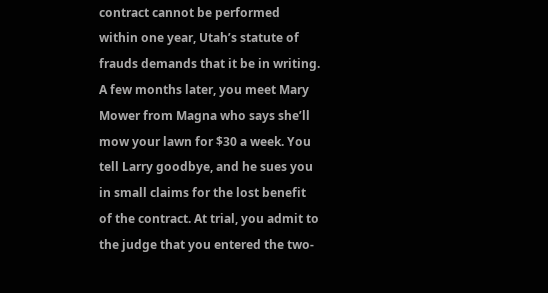contract cannot be performed within one year, Utah’s statute of frauds demands that it be in writing. A few months later, you meet Mary Mower from Magna who says she’ll mow your lawn for $30 a week. You tell Larry goodbye, and he sues you in small claims for the lost benefit of the contract. At trial, you admit to the judge that you entered the two-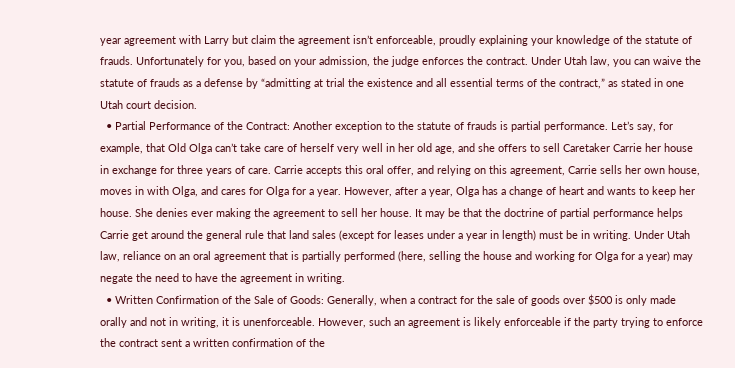year agreement with Larry but claim the agreement isn’t enforceable, proudly explaining your knowledge of the statute of frauds. Unfortunately for you, based on your admission, the judge enforces the contract. Under Utah law, you can waive the statute of frauds as a defense by “admitting at trial the existence and all essential terms of the contract,” as stated in one Utah court decision.
  • Partial Performance of the Contract: Another exception to the statute of frauds is partial performance. Let’s say, for example, that Old Olga can’t take care of herself very well in her old age, and she offers to sell Caretaker Carrie her house in exchange for three years of care. Carrie accepts this oral offer, and relying on this agreement, Carrie sells her own house, moves in with Olga, and cares for Olga for a year. However, after a year, Olga has a change of heart and wants to keep her house. She denies ever making the agreement to sell her house. It may be that the doctrine of partial performance helps Carrie get around the general rule that land sales (except for leases under a year in length) must be in writing. Under Utah law, reliance on an oral agreement that is partially performed (here, selling the house and working for Olga for a year) may negate the need to have the agreement in writing.
  • Written Confirmation of the Sale of Goods: Generally, when a contract for the sale of goods over $500 is only made orally and not in writing, it is unenforceable. However, such an agreement is likely enforceable if the party trying to enforce the contract sent a written confirmation of the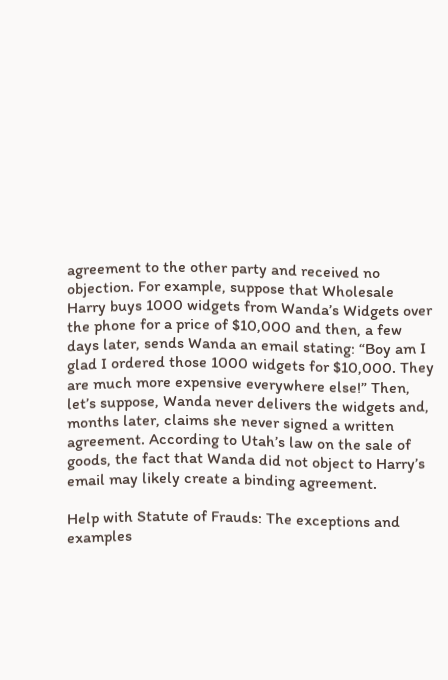agreement to the other party and received no objection. For example, suppose that Wholesale Harry buys 1000 widgets from Wanda’s Widgets over the phone for a price of $10,000 and then, a few days later, sends Wanda an email stating: “Boy am I glad I ordered those 1000 widgets for $10,000. They are much more expensive everywhere else!” Then, let’s suppose, Wanda never delivers the widgets and, months later, claims she never signed a written agreement. According to Utah’s law on the sale of goods, the fact that Wanda did not object to Harry’s email may likely create a binding agreement.

Help with Statute of Frauds: The exceptions and examples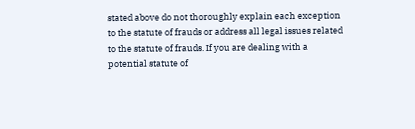stated above do not thoroughly explain each exception to the statute of frauds or address all legal issues related to the statute of frauds. If you are dealing with a potential statute of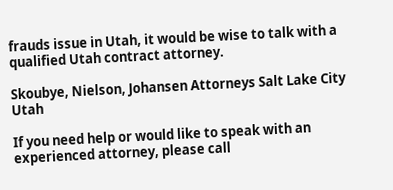frauds issue in Utah, it would be wise to talk with a qualified Utah contract attorney.

Skoubye, Nielson, Johansen Attorneys Salt Lake City Utah

If you need help or would like to speak with an experienced attorney, please call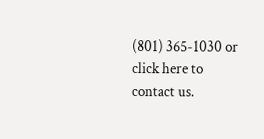(801) 365-1030 or click here to contact us.